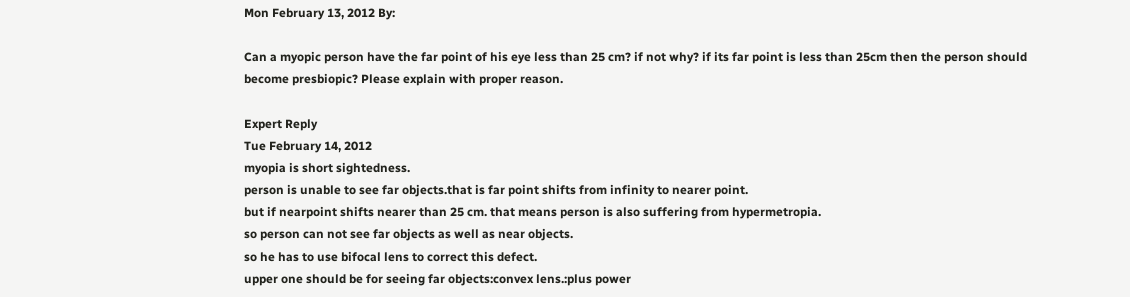Mon February 13, 2012 By:

Can a myopic person have the far point of his eye less than 25 cm? if not why? if its far point is less than 25cm then the person should become presbiopic? Please explain with proper reason.

Expert Reply
Tue February 14, 2012
myopia is short sightedness.
person is unable to see far objects.that is far point shifts from infinity to nearer point.
but if nearpoint shifts nearer than 25 cm. that means person is also suffering from hypermetropia.
so person can not see far objects as well as near objects.
so he has to use bifocal lens to correct this defect.
upper one should be for seeing far objects:convex lens.:plus power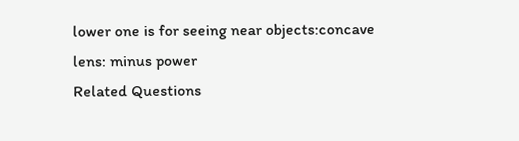lower one is for seeing near objects:concave lens: minus power
Related Questions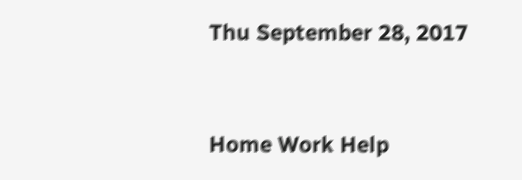Thu September 28, 2017


Home Work Help